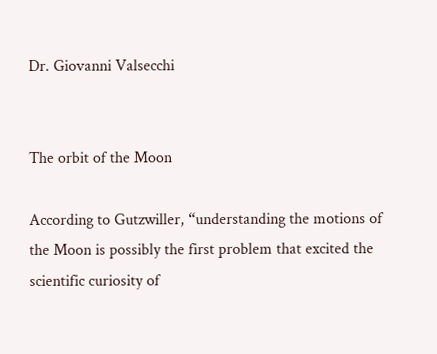Dr. Giovanni Valsecchi


The orbit of the Moon

According to Gutzwiller, “understanding the motions of the Moon is possibly the first problem that excited the scientific curiosity of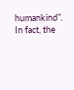humankind”. In fact, the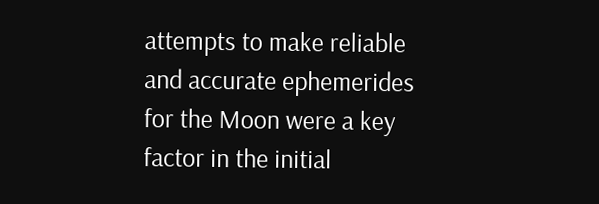attempts to make reliable and accurate ephemerides for the Moon were a key factor in the initial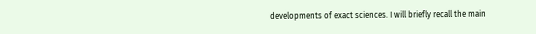developments of exact sciences. I will briefly recall the main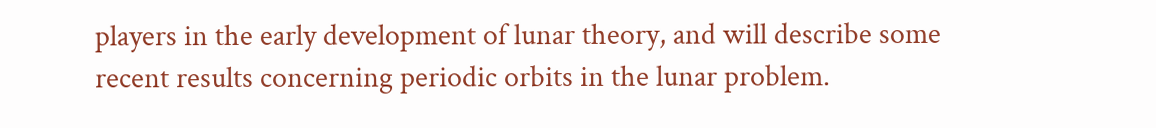players in the early development of lunar theory, and will describe some recent results concerning periodic orbits in the lunar problem.